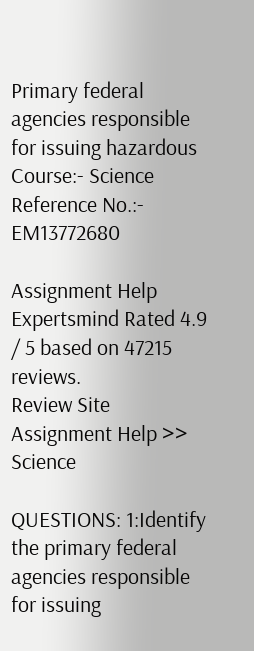Primary federal agencies responsible for issuing hazardous
Course:- Science
Reference No.:- EM13772680

Assignment Help
Expertsmind Rated 4.9 / 5 based on 47215 reviews.
Review Site
Assignment Help >> Science

QUESTIONS: 1:Identify the primary federal agencies responsible for issuing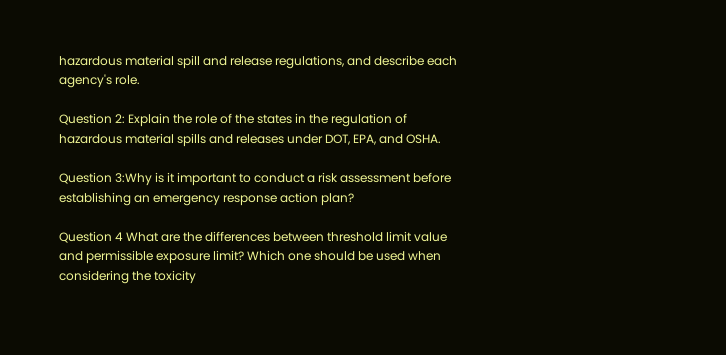hazardous material spill and release regulations, and describe each agency's role.

Question 2: Explain the role of the states in the regulation of hazardous material spills and releases under DOT, EPA, and OSHA.

Question 3:Why is it important to conduct a risk assessment before establishing an emergency response action plan?

Question 4 What are the differences between threshold limit value and permissible exposure limit? Which one should be used when considering the toxicity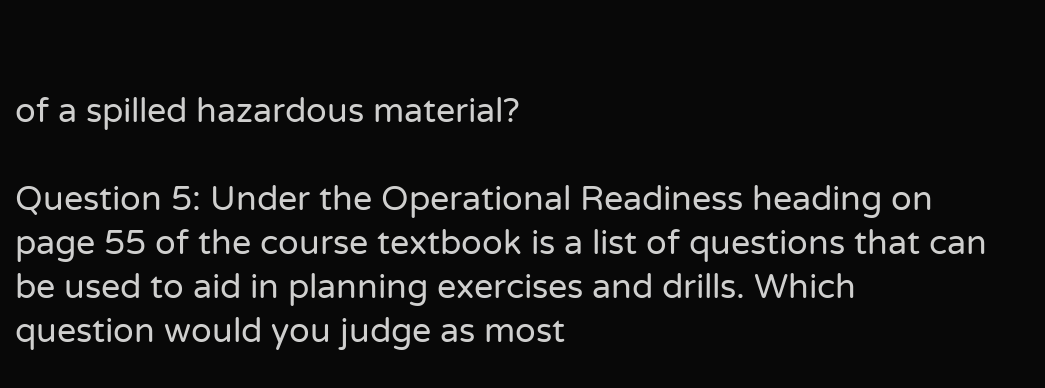of a spilled hazardous material?

Question 5: Under the Operational Readiness heading on page 55 of the course textbook is a list of questions that can be used to aid in planning exercises and drills. Which question would you judge as most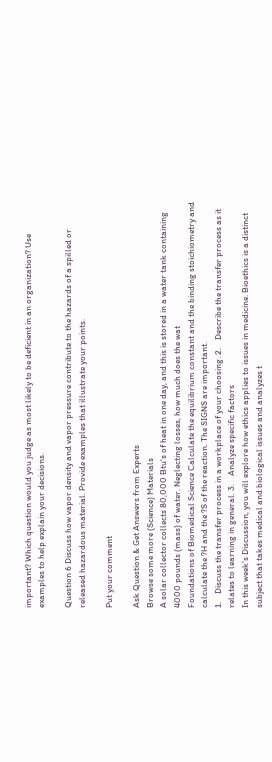important? Which question would you judge as most likely to be deficient in an organization? Use examples to help explain your decisions.

Question 6 Discuss how vapor density and vapor pressure contribute to the hazards of a spilled or released hazardous material. Provide examples that illustrate your points.

Put your comment

Ask Question & Get Answers from Experts
Browse some more (Science) Materials
A solar collector collects 80,000 Btu's of heat in one day, and this is stored in a water tank containing 4000 pounds (mass) of water. Neglecting losses, how much does the wat
Foundations of Biomedical Science Calculate the equilibrium constant and the binding stoichiometry and calculate the ?H and the ?S of the reaction. The SIGNS are important.
1.    Discuss the transfer process in a workplace of your choosing. 2.    Describe the transfer process as it relates to learning in general. 3.    Analyze specific factors
In this week's Discussion, you will explore how ethics applies to issues in medicine. Bioethics is a distinct subject that takes medical and biological issues and analyzes t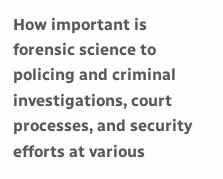How important is forensic science to policing and criminal investigations, court processes, and security efforts at various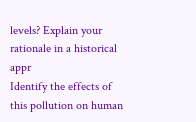levels? Explain your rationale in a historical appr
Identify the effects of this pollution on human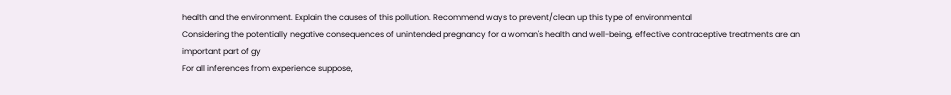health and the environment. Explain the causes of this pollution. Recommend ways to prevent/clean up this type of environmental
Considering the potentially negative consequences of unintended pregnancy for a woman's health and well-being, effective contraceptive treatments are an important part of gy
For all inferences from experience suppose,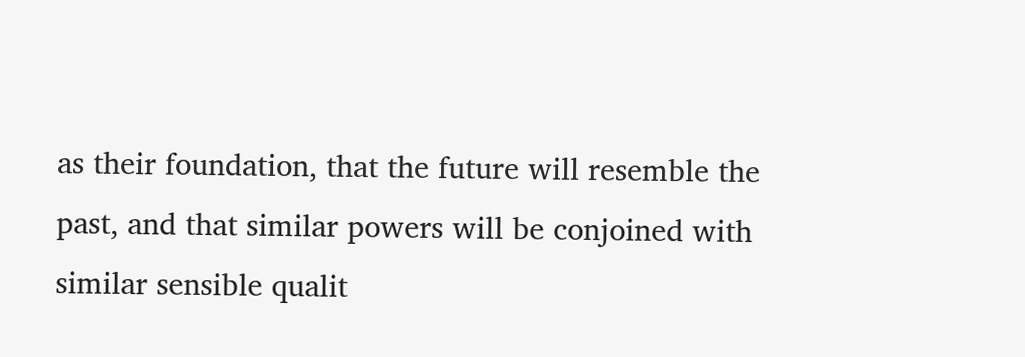as their foundation, that the future will resemble the past, and that similar powers will be conjoined with similar sensible qualit